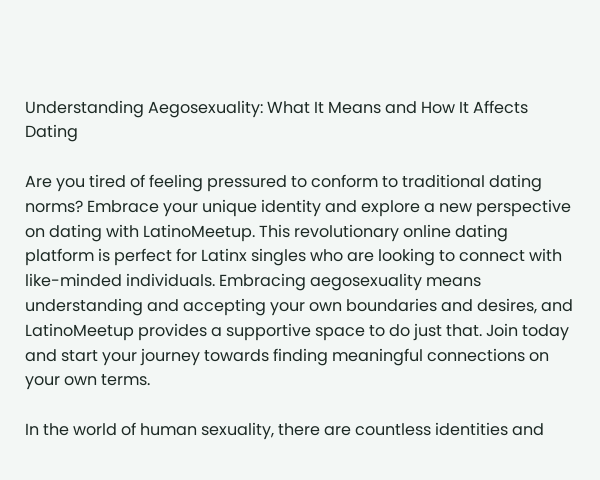Understanding Aegosexuality: What It Means and How It Affects Dating

Are you tired of feeling pressured to conform to traditional dating norms? Embrace your unique identity and explore a new perspective on dating with LatinoMeetup. This revolutionary online dating platform is perfect for Latinx singles who are looking to connect with like-minded individuals. Embracing aegosexuality means understanding and accepting your own boundaries and desires, and LatinoMeetup provides a supportive space to do just that. Join today and start your journey towards finding meaningful connections on your own terms.

In the world of human sexuality, there are countless identities and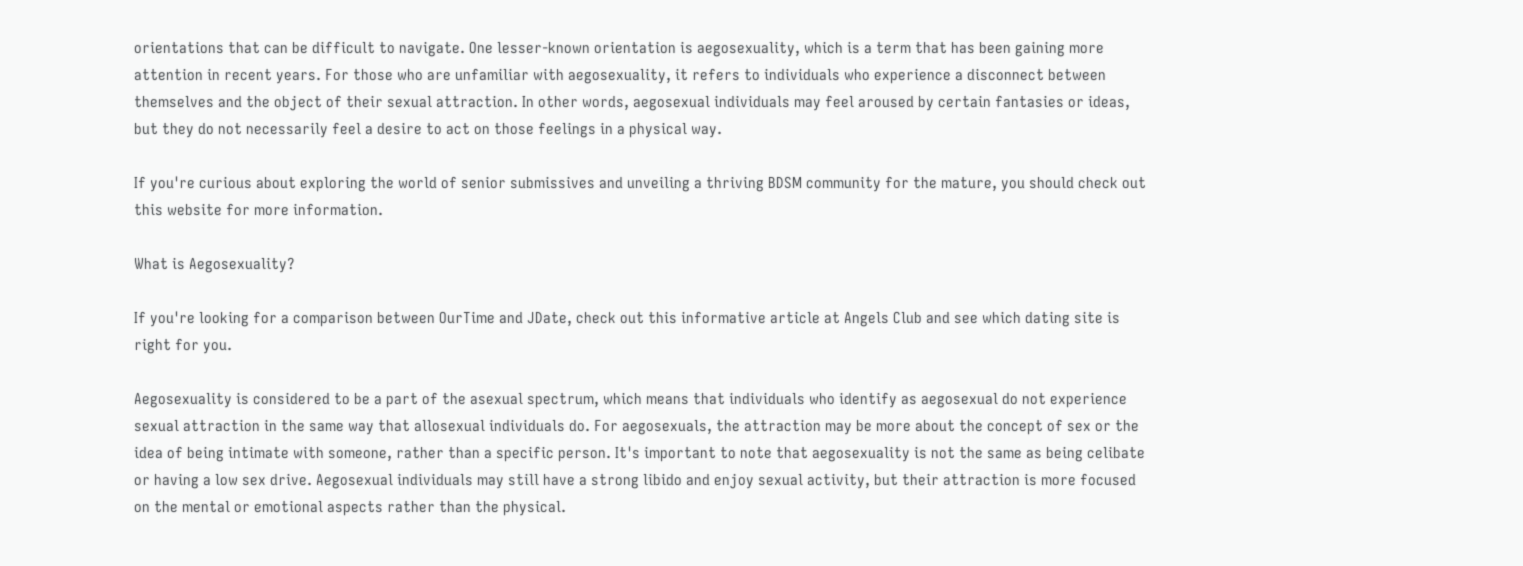orientations that can be difficult to navigate. One lesser-known orientation is aegosexuality, which is a term that has been gaining more attention in recent years. For those who are unfamiliar with aegosexuality, it refers to individuals who experience a disconnect between themselves and the object of their sexual attraction. In other words, aegosexual individuals may feel aroused by certain fantasies or ideas, but they do not necessarily feel a desire to act on those feelings in a physical way.

If you're curious about exploring the world of senior submissives and unveiling a thriving BDSM community for the mature, you should check out this website for more information.

What is Aegosexuality?

If you're looking for a comparison between OurTime and JDate, check out this informative article at Angels Club and see which dating site is right for you.

Aegosexuality is considered to be a part of the asexual spectrum, which means that individuals who identify as aegosexual do not experience sexual attraction in the same way that allosexual individuals do. For aegosexuals, the attraction may be more about the concept of sex or the idea of being intimate with someone, rather than a specific person. It's important to note that aegosexuality is not the same as being celibate or having a low sex drive. Aegosexual individuals may still have a strong libido and enjoy sexual activity, but their attraction is more focused on the mental or emotional aspects rather than the physical.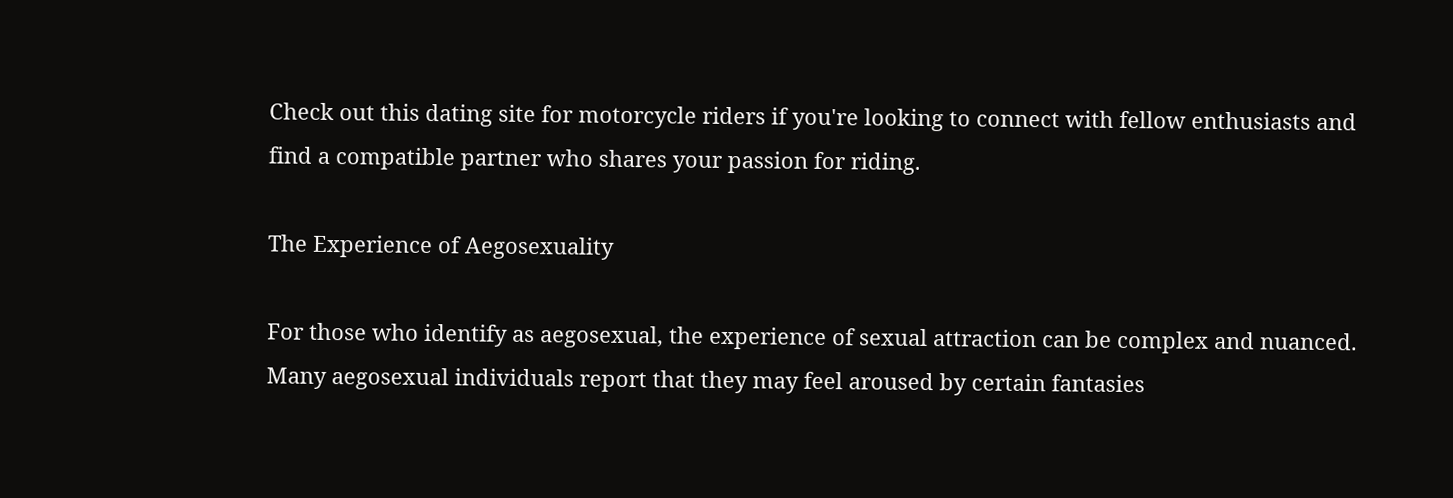Check out this dating site for motorcycle riders if you're looking to connect with fellow enthusiasts and find a compatible partner who shares your passion for riding.

The Experience of Aegosexuality

For those who identify as aegosexual, the experience of sexual attraction can be complex and nuanced. Many aegosexual individuals report that they may feel aroused by certain fantasies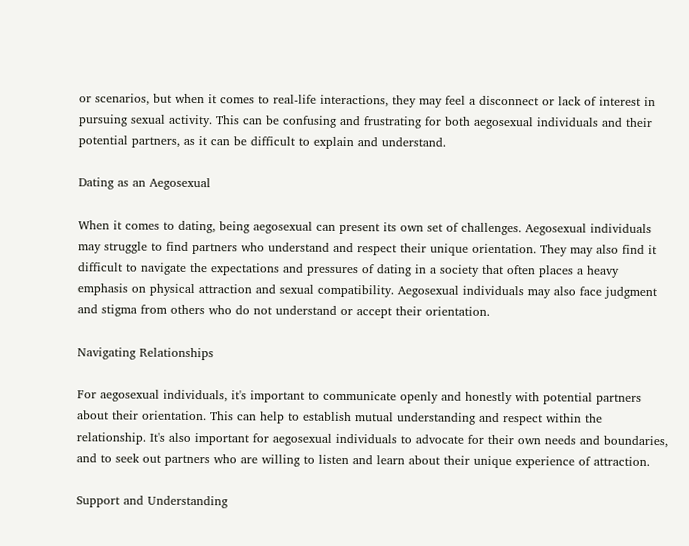or scenarios, but when it comes to real-life interactions, they may feel a disconnect or lack of interest in pursuing sexual activity. This can be confusing and frustrating for both aegosexual individuals and their potential partners, as it can be difficult to explain and understand.

Dating as an Aegosexual

When it comes to dating, being aegosexual can present its own set of challenges. Aegosexual individuals may struggle to find partners who understand and respect their unique orientation. They may also find it difficult to navigate the expectations and pressures of dating in a society that often places a heavy emphasis on physical attraction and sexual compatibility. Aegosexual individuals may also face judgment and stigma from others who do not understand or accept their orientation.

Navigating Relationships

For aegosexual individuals, it's important to communicate openly and honestly with potential partners about their orientation. This can help to establish mutual understanding and respect within the relationship. It's also important for aegosexual individuals to advocate for their own needs and boundaries, and to seek out partners who are willing to listen and learn about their unique experience of attraction.

Support and Understanding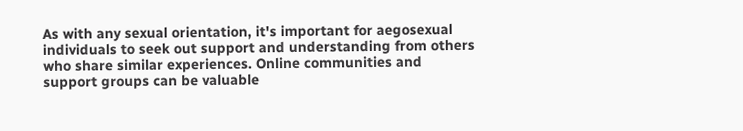As with any sexual orientation, it's important for aegosexual individuals to seek out support and understanding from others who share similar experiences. Online communities and support groups can be valuable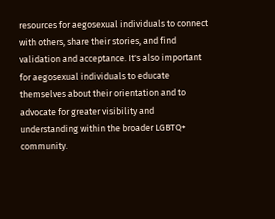resources for aegosexual individuals to connect with others, share their stories, and find validation and acceptance. It's also important for aegosexual individuals to educate themselves about their orientation and to advocate for greater visibility and understanding within the broader LGBTQ+ community.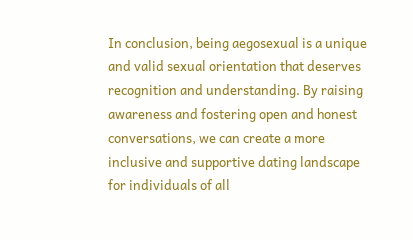In conclusion, being aegosexual is a unique and valid sexual orientation that deserves recognition and understanding. By raising awareness and fostering open and honest conversations, we can create a more inclusive and supportive dating landscape for individuals of all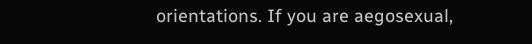orientations. If you are aegosexual,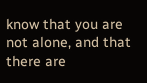know that you are not alone, and that there are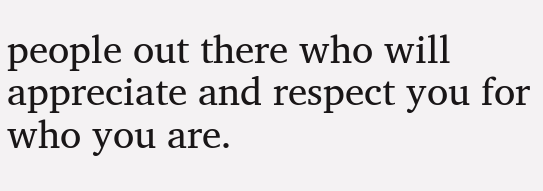people out there who will appreciate and respect you for who you are.